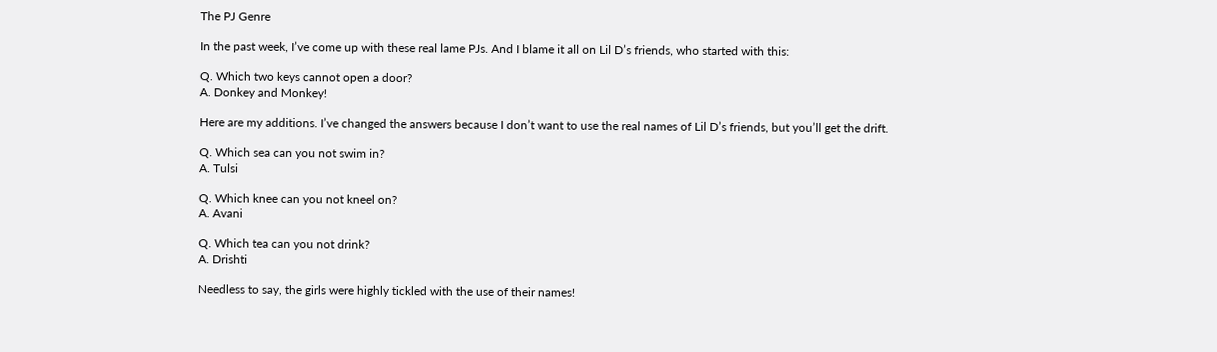The PJ Genre

In the past week, I’ve come up with these real lame PJs. And I blame it all on Lil D’s friends, who started with this:

Q. Which two keys cannot open a door?
A. Donkey and Monkey!

Here are my additions. I’ve changed the answers because I don’t want to use the real names of Lil D’s friends, but you’ll get the drift.

Q. Which sea can you not swim in?
A. Tulsi

Q. Which knee can you not kneel on?
A. Avani

Q. Which tea can you not drink?
A. Drishti

Needless to say, the girls were highly tickled with the use of their names!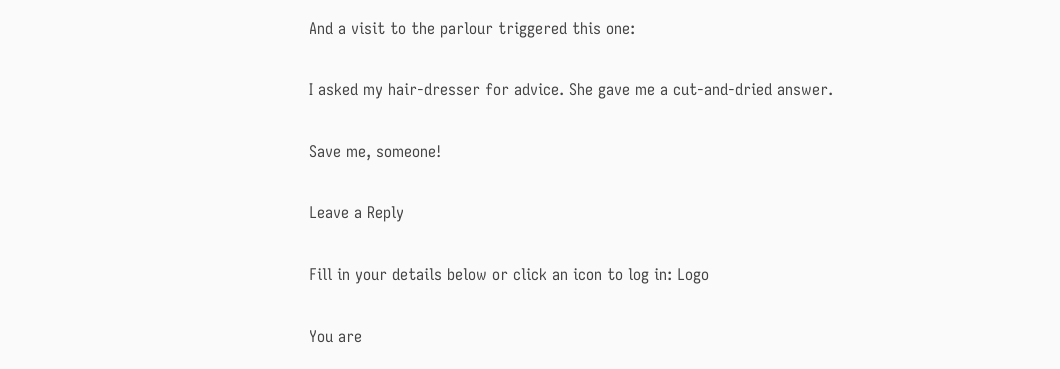And a visit to the parlour triggered this one:

I asked my hair-dresser for advice. She gave me a cut-and-dried answer.

Save me, someone!

Leave a Reply

Fill in your details below or click an icon to log in: Logo

You are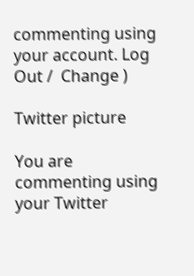commenting using your account. Log Out /  Change )

Twitter picture

You are commenting using your Twitter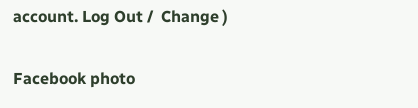account. Log Out /  Change )

Facebook photo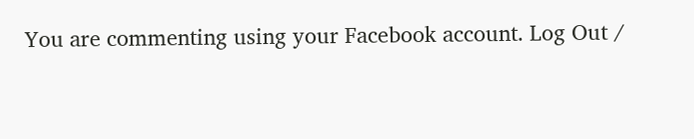You are commenting using your Facebook account. Log Out /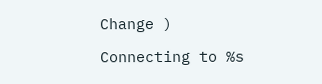Change )

Connecting to %s